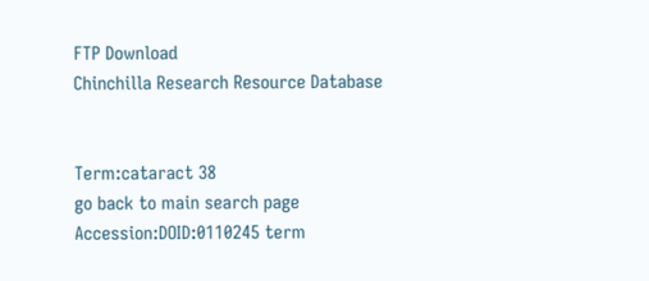FTP Download
Chinchilla Research Resource Database


Term:cataract 38
go back to main search page
Accession:DOID:0110245 term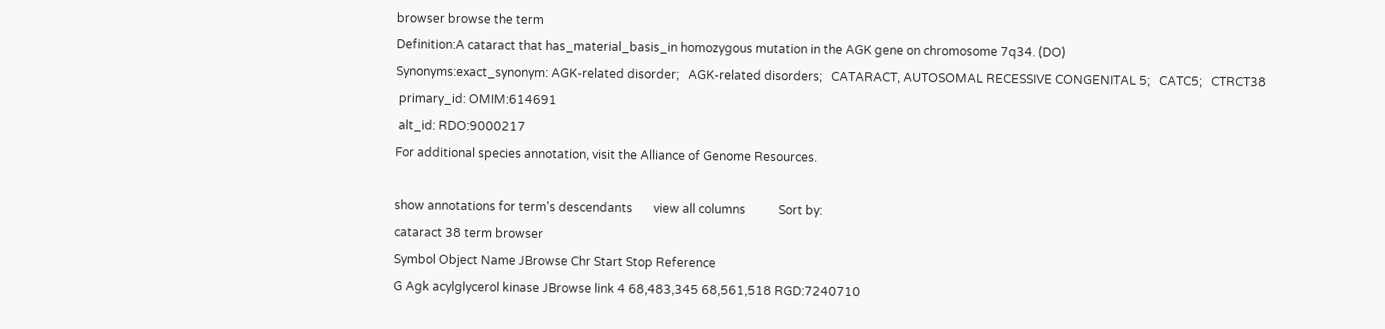browser browse the term
Definition:A cataract that has_material_basis_in homozygous mutation in the AGK gene on chromosome 7q34. (DO)
Synonyms:exact_synonym: AGK-related disorder;   AGK-related disorders;   CATARACT, AUTOSOMAL RECESSIVE CONGENITAL 5;   CATC5;   CTRCT38
 primary_id: OMIM:614691
 alt_id: RDO:9000217
For additional species annotation, visit the Alliance of Genome Resources.

show annotations for term's descendants       view all columns           Sort by:
cataract 38 term browser
Symbol Object Name JBrowse Chr Start Stop Reference
G Agk acylglycerol kinase JBrowse link 4 68,483,345 68,561,518 RGD:7240710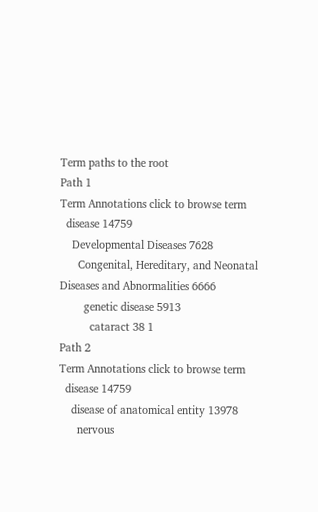Term paths to the root
Path 1
Term Annotations click to browse term
  disease 14759
    Developmental Diseases 7628
      Congenital, Hereditary, and Neonatal Diseases and Abnormalities 6666
        genetic disease 5913
          cataract 38 1
Path 2
Term Annotations click to browse term
  disease 14759
    disease of anatomical entity 13978
      nervous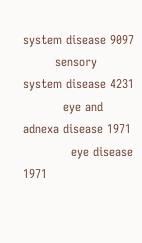system disease 9097
        sensory system disease 4231
          eye and adnexa disease 1971
            eye disease 1971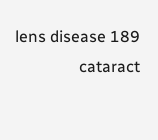lens disease 189
                cataract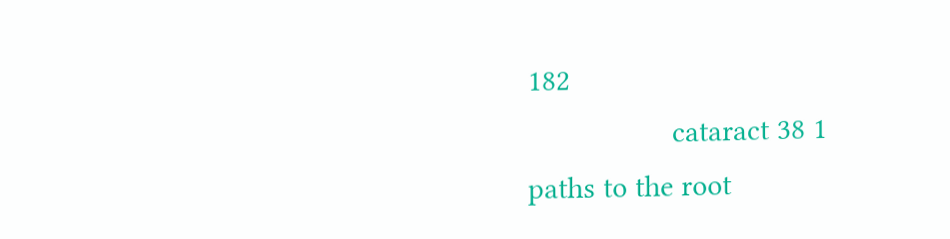182
                  cataract 38 1
paths to the root